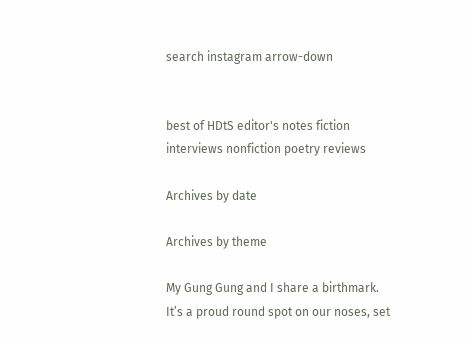search instagram arrow-down


best of HDtS editor's notes fiction interviews nonfiction poetry reviews

Archives by date

Archives by theme

My Gung Gung and I share a birthmark. It’s a proud round spot on our noses, set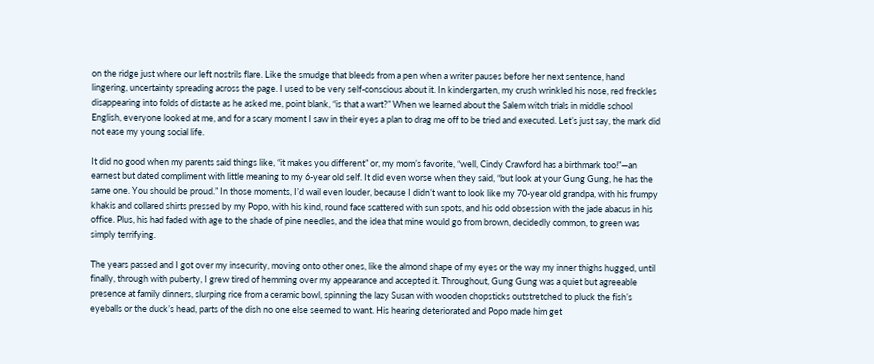on the ridge just where our left nostrils flare. Like the smudge that bleeds from a pen when a writer pauses before her next sentence, hand lingering, uncertainty spreading across the page. I used to be very self-conscious about it. In kindergarten, my crush wrinkled his nose, red freckles disappearing into folds of distaste as he asked me, point blank, “is that a wart?” When we learned about the Salem witch trials in middle school English, everyone looked at me, and for a scary moment I saw in their eyes a plan to drag me off to be tried and executed. Let’s just say, the mark did not ease my young social life.

It did no good when my parents said things like, “it makes you different” or, my mom’s favorite, “well, Cindy Crawford has a birthmark too!”—an earnest but dated compliment with little meaning to my 6-year old self. It did even worse when they said, “but look at your Gung Gung, he has the same one. You should be proud.” In those moments, I’d wail even louder, because I didn’t want to look like my 70-year old grandpa, with his frumpy khakis and collared shirts pressed by my Popo, with his kind, round face scattered with sun spots, and his odd obsession with the jade abacus in his office. Plus, his had faded with age to the shade of pine needles, and the idea that mine would go from brown, decidedly common, to green was simply terrifying.

The years passed and I got over my insecurity, moving onto other ones, like the almond shape of my eyes or the way my inner thighs hugged, until finally, through with puberty, I grew tired of hemming over my appearance and accepted it. Throughout, Gung Gung was a quiet but agreeable presence at family dinners, slurping rice from a ceramic bowl, spinning the lazy Susan with wooden chopsticks outstretched to pluck the fish’s eyeballs or the duck’s head, parts of the dish no one else seemed to want. His hearing deteriorated and Popo made him get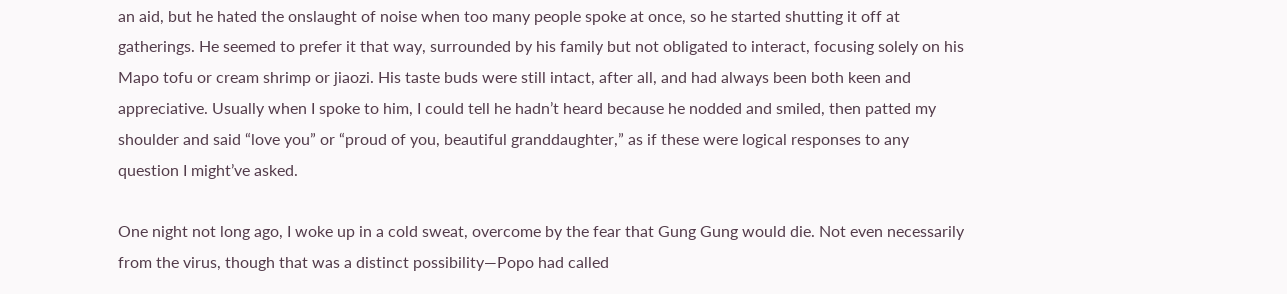an aid, but he hated the onslaught of noise when too many people spoke at once, so he started shutting it off at gatherings. He seemed to prefer it that way, surrounded by his family but not obligated to interact, focusing solely on his Mapo tofu or cream shrimp or jiaozi. His taste buds were still intact, after all, and had always been both keen and appreciative. Usually when I spoke to him, I could tell he hadn’t heard because he nodded and smiled, then patted my shoulder and said “love you” or “proud of you, beautiful granddaughter,” as if these were logical responses to any question I might’ve asked.

One night not long ago, I woke up in a cold sweat, overcome by the fear that Gung Gung would die. Not even necessarily from the virus, though that was a distinct possibility—Popo had called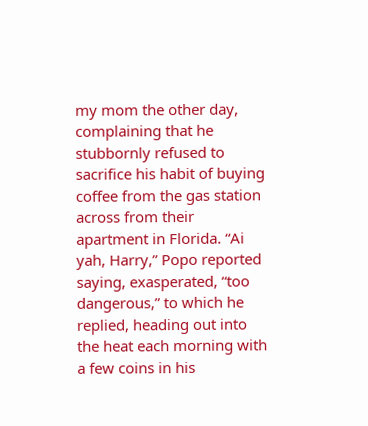my mom the other day, complaining that he stubbornly refused to sacrifice his habit of buying coffee from the gas station across from their apartment in Florida. “Ai yah, Harry,” Popo reported saying, exasperated, “too dangerous,” to which he replied, heading out into the heat each morning with a few coins in his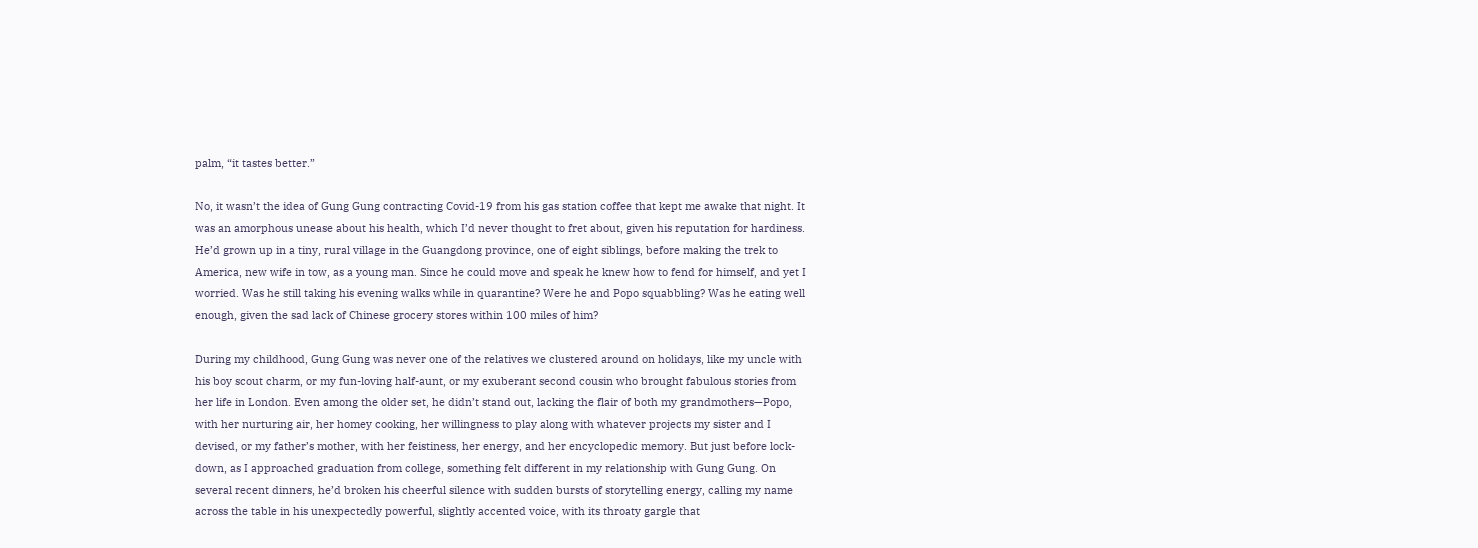palm, “it tastes better.”

No, it wasn’t the idea of Gung Gung contracting Covid-19 from his gas station coffee that kept me awake that night. It was an amorphous unease about his health, which I’d never thought to fret about, given his reputation for hardiness. He’d grown up in a tiny, rural village in the Guangdong province, one of eight siblings, before making the trek to America, new wife in tow, as a young man. Since he could move and speak he knew how to fend for himself, and yet I worried. Was he still taking his evening walks while in quarantine? Were he and Popo squabbling? Was he eating well enough, given the sad lack of Chinese grocery stores within 100 miles of him?

During my childhood, Gung Gung was never one of the relatives we clustered around on holidays, like my uncle with his boy scout charm, or my fun-loving half-aunt, or my exuberant second cousin who brought fabulous stories from her life in London. Even among the older set, he didn’t stand out, lacking the flair of both my grandmothers—Popo, with her nurturing air, her homey cooking, her willingness to play along with whatever projects my sister and I devised, or my father’s mother, with her feistiness, her energy, and her encyclopedic memory. But just before lock-down, as I approached graduation from college, something felt different in my relationship with Gung Gung. On several recent dinners, he’d broken his cheerful silence with sudden bursts of storytelling energy, calling my name across the table in his unexpectedly powerful, slightly accented voice, with its throaty gargle that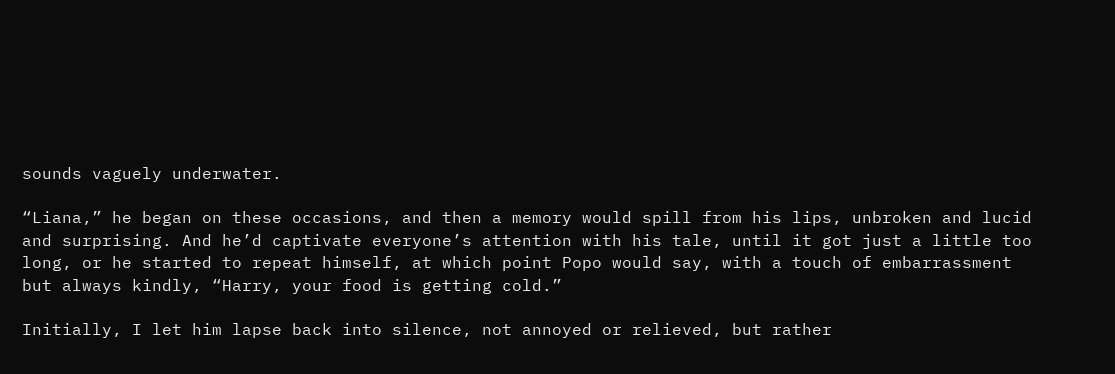sounds vaguely underwater.

“Liana,” he began on these occasions, and then a memory would spill from his lips, unbroken and lucid and surprising. And he’d captivate everyone’s attention with his tale, until it got just a little too long, or he started to repeat himself, at which point Popo would say, with a touch of embarrassment but always kindly, “Harry, your food is getting cold.”

Initially, I let him lapse back into silence, not annoyed or relieved, but rather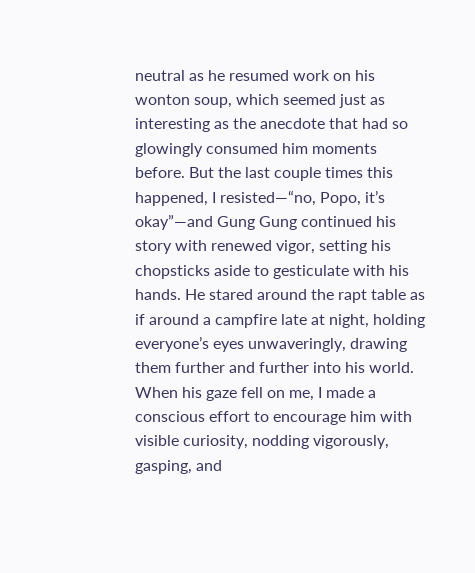neutral as he resumed work on his wonton soup, which seemed just as interesting as the anecdote that had so glowingly consumed him moments before. But the last couple times this happened, I resisted—“no, Popo, it’s okay”—and Gung Gung continued his story with renewed vigor, setting his chopsticks aside to gesticulate with his hands. He stared around the rapt table as if around a campfire late at night, holding everyone’s eyes unwaveringly, drawing them further and further into his world. When his gaze fell on me, I made a conscious effort to encourage him with visible curiosity, nodding vigorously, gasping, and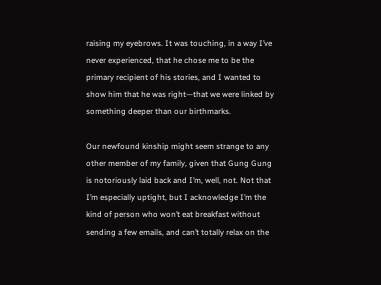raising my eyebrows. It was touching, in a way I’ve never experienced, that he chose me to be the primary recipient of his stories, and I wanted to show him that he was right—that we were linked by something deeper than our birthmarks.

Our newfound kinship might seem strange to any other member of my family, given that Gung Gung is notoriously laid back and I’m, well, not. Not that I’m especially uptight, but I acknowledge I’m the kind of person who won’t eat breakfast without sending a few emails, and can’t totally relax on the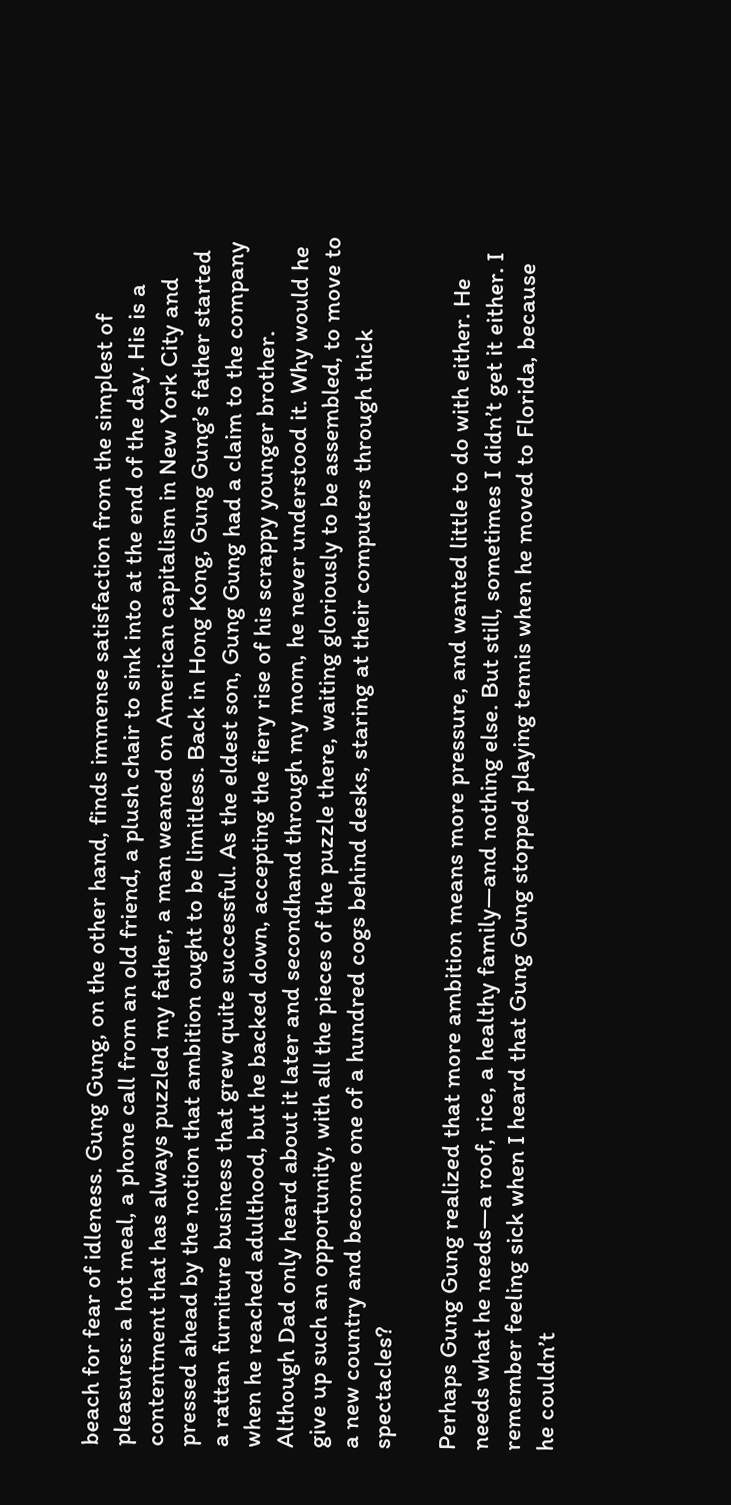beach for fear of idleness. Gung Gung, on the other hand, finds immense satisfaction from the simplest of pleasures: a hot meal, a phone call from an old friend, a plush chair to sink into at the end of the day. His is a contentment that has always puzzled my father, a man weaned on American capitalism in New York City and pressed ahead by the notion that ambition ought to be limitless. Back in Hong Kong, Gung Gung’s father started a rattan furniture business that grew quite successful. As the eldest son, Gung Gung had a claim to the company when he reached adulthood, but he backed down, accepting the fiery rise of his scrappy younger brother. Although Dad only heard about it later and secondhand through my mom, he never understood it. Why would he give up such an opportunity, with all the pieces of the puzzle there, waiting gloriously to be assembled, to move to a new country and become one of a hundred cogs behind desks, staring at their computers through thick spectacles?

Perhaps Gung Gung realized that more ambition means more pressure, and wanted little to do with either. He needs what he needs—a roof, rice, a healthy family—and nothing else. But still, sometimes I didn’t get it either. I remember feeling sick when I heard that Gung Gung stopped playing tennis when he moved to Florida, because he couldn’t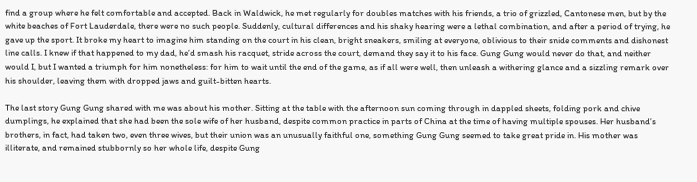find a group where he felt comfortable and accepted. Back in Waldwick, he met regularly for doubles matches with his friends, a trio of grizzled, Cantonese men, but by the white beaches of Fort Lauderdale, there were no such people. Suddenly, cultural differences and his shaky hearing were a lethal combination, and after a period of trying, he gave up the sport. It broke my heart to imagine him standing on the court in his clean, bright sneakers, smiling at everyone, oblivious to their snide comments and dishonest line calls. I knew if that happened to my dad, he’d smash his racquet, stride across the court, demand they say it to his face. Gung Gung would never do that, and neither would I, but I wanted a triumph for him nonetheless: for him to wait until the end of the game, as if all were well, then unleash a withering glance and a sizzling remark over his shoulder, leaving them with dropped jaws and guilt-bitten hearts.

The last story Gung Gung shared with me was about his mother. Sitting at the table with the afternoon sun coming through in dappled sheets, folding pork and chive dumplings, he explained that she had been the sole wife of her husband, despite common practice in parts of China at the time of having multiple spouses. Her husband’s brothers, in fact, had taken two, even three wives, but their union was an unusually faithful one, something Gung Gung seemed to take great pride in. His mother was illiterate, and remained stubbornly so her whole life, despite Gung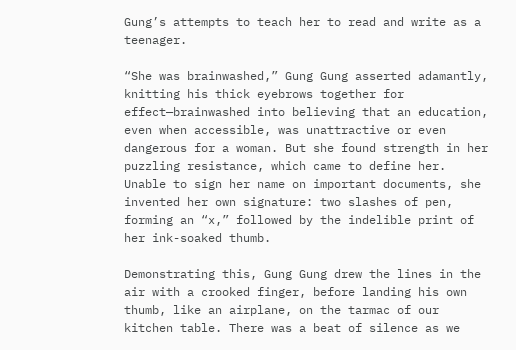Gung’s attempts to teach her to read and write as a teenager.

“She was brainwashed,” Gung Gung asserted adamantly, knitting his thick eyebrows together for effect—brainwashed into believing that an education, even when accessible, was unattractive or even dangerous for a woman. But she found strength in her puzzling resistance, which came to define her. Unable to sign her name on important documents, she invented her own signature: two slashes of pen, forming an “x,” followed by the indelible print of her ink-soaked thumb.

Demonstrating this, Gung Gung drew the lines in the air with a crooked finger, before landing his own thumb, like an airplane, on the tarmac of our kitchen table. There was a beat of silence as we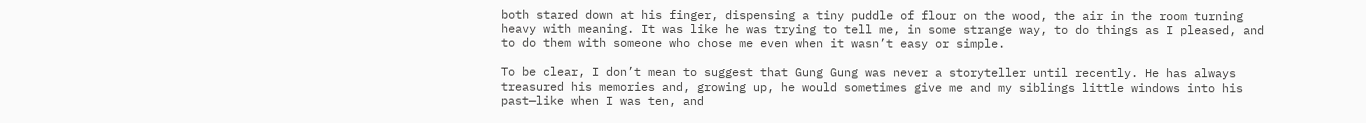both stared down at his finger, dispensing a tiny puddle of flour on the wood, the air in the room turning heavy with meaning. It was like he was trying to tell me, in some strange way, to do things as I pleased, and to do them with someone who chose me even when it wasn’t easy or simple.

To be clear, I don’t mean to suggest that Gung Gung was never a storyteller until recently. He has always treasured his memories and, growing up, he would sometimes give me and my siblings little windows into his past—like when I was ten, and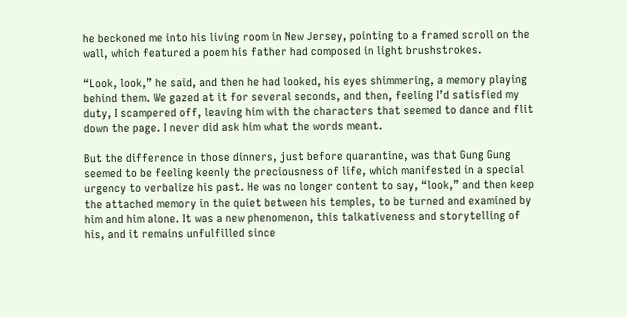he beckoned me into his living room in New Jersey, pointing to a framed scroll on the wall, which featured a poem his father had composed in light brushstrokes.

“Look, look,” he said, and then he had looked, his eyes shimmering, a memory playing behind them. We gazed at it for several seconds, and then, feeling I’d satisfied my duty, I scampered off, leaving him with the characters that seemed to dance and flit down the page. I never did ask him what the words meant.

But the difference in those dinners, just before quarantine, was that Gung Gung seemed to be feeling keenly the preciousness of life, which manifested in a special urgency to verbalize his past. He was no longer content to say, “look,” and then keep the attached memory in the quiet between his temples, to be turned and examined by him and him alone. It was a new phenomenon, this talkativeness and storytelling of his, and it remains unfulfilled since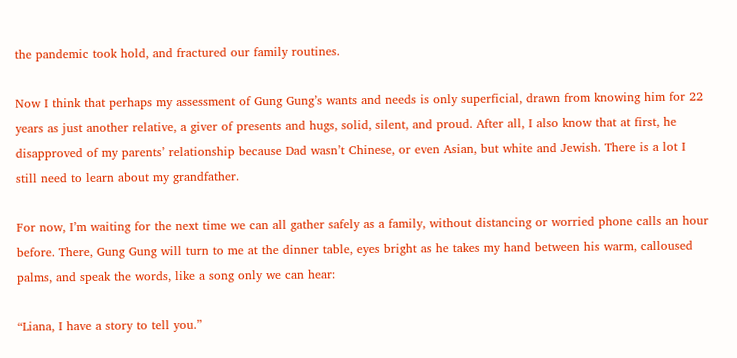the pandemic took hold, and fractured our family routines.

Now I think that perhaps my assessment of Gung Gung’s wants and needs is only superficial, drawn from knowing him for 22 years as just another relative, a giver of presents and hugs, solid, silent, and proud. After all, I also know that at first, he disapproved of my parents’ relationship because Dad wasn’t Chinese, or even Asian, but white and Jewish. There is a lot I still need to learn about my grandfather.

For now, I’m waiting for the next time we can all gather safely as a family, without distancing or worried phone calls an hour before. There, Gung Gung will turn to me at the dinner table, eyes bright as he takes my hand between his warm, calloused palms, and speak the words, like a song only we can hear:

“Liana, I have a story to tell you.”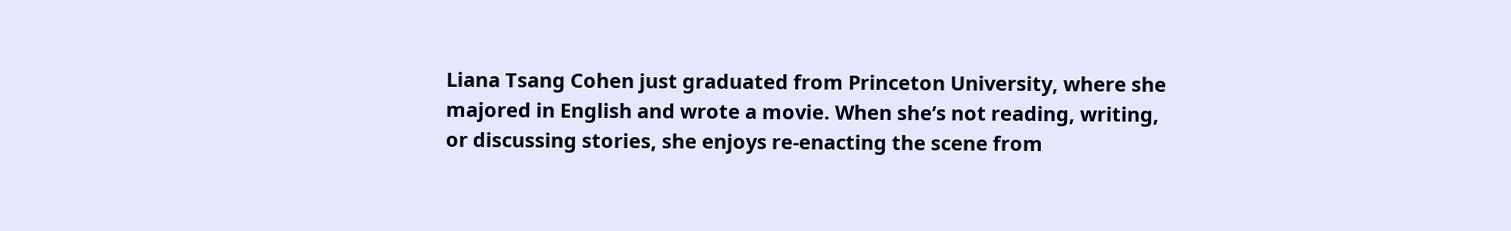Liana Tsang Cohen just graduated from Princeton University, where she majored in English and wrote a movie. When she’s not reading, writing, or discussing stories, she enjoys re-enacting the scene from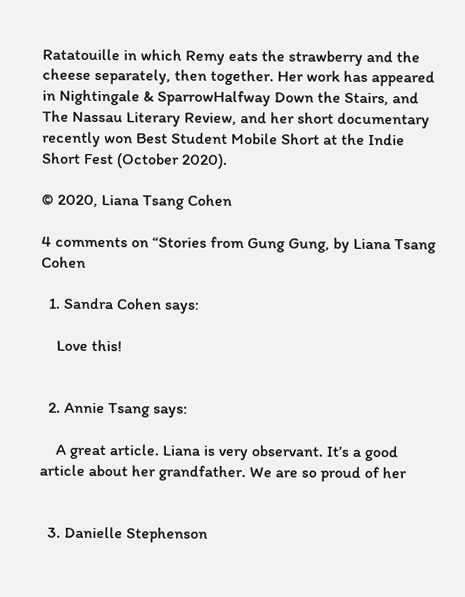Ratatouille in which Remy eats the strawberry and the cheese separately, then together. Her work has appeared in Nightingale & SparrowHalfway Down the Stairs, and The Nassau Literary Review, and her short documentary recently won Best Student Mobile Short at the Indie Short Fest (October 2020).

© 2020, Liana Tsang Cohen

4 comments on “Stories from Gung Gung, by Liana Tsang Cohen

  1. Sandra Cohen says:

    Love this!


  2. Annie Tsang says:

    A great article. Liana is very observant. It’s a good article about her grandfather. We are so proud of her


  3. Danielle Stephenson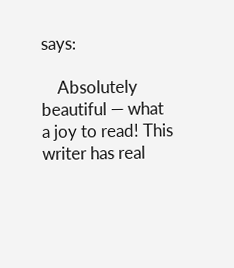says:

    Absolutely beautiful — what a joy to read! This writer has real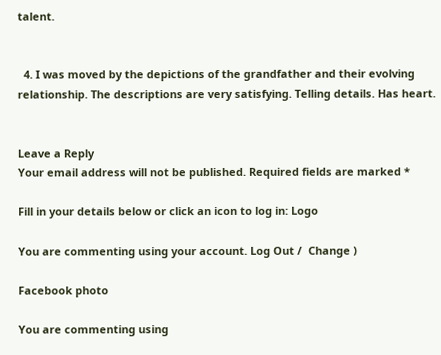talent.


  4. I was moved by the depictions of the grandfather and their evolving relationship. The descriptions are very satisfying. Telling details. Has heart.


Leave a Reply
Your email address will not be published. Required fields are marked *

Fill in your details below or click an icon to log in: Logo

You are commenting using your account. Log Out /  Change )

Facebook photo

You are commenting using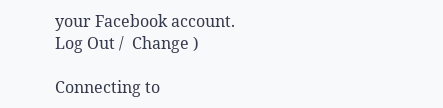your Facebook account. Log Out /  Change )

Connecting to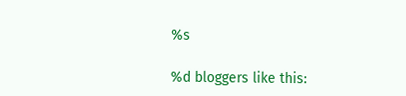%s

%d bloggers like this: